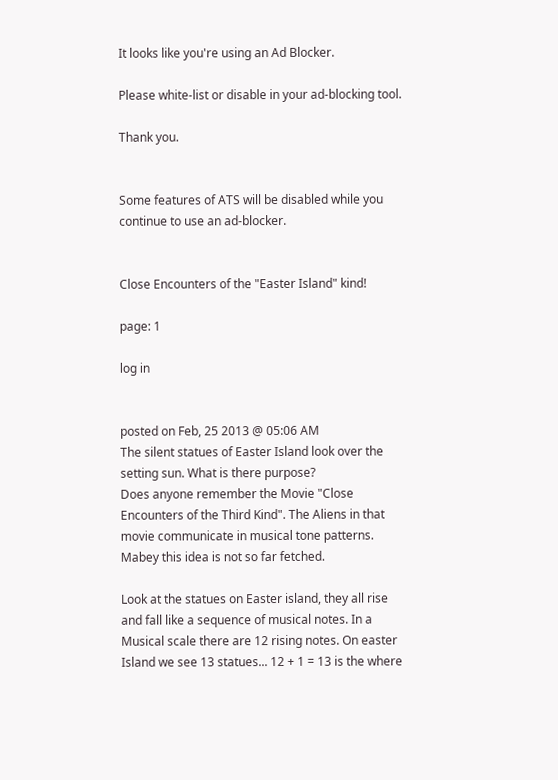It looks like you're using an Ad Blocker.

Please white-list or disable in your ad-blocking tool.

Thank you.


Some features of ATS will be disabled while you continue to use an ad-blocker.


Close Encounters of the "Easter Island" kind!

page: 1

log in


posted on Feb, 25 2013 @ 05:06 AM
The silent statues of Easter Island look over the setting sun. What is there purpose?
Does anyone remember the Movie "Close Encounters of the Third Kind". The Aliens in that movie communicate in musical tone patterns. Mabey this idea is not so far fetched.

Look at the statues on Easter island, they all rise and fall like a sequence of musical notes. In a Musical scale there are 12 rising notes. On easter Island we see 13 statues... 12 + 1 = 13 is the where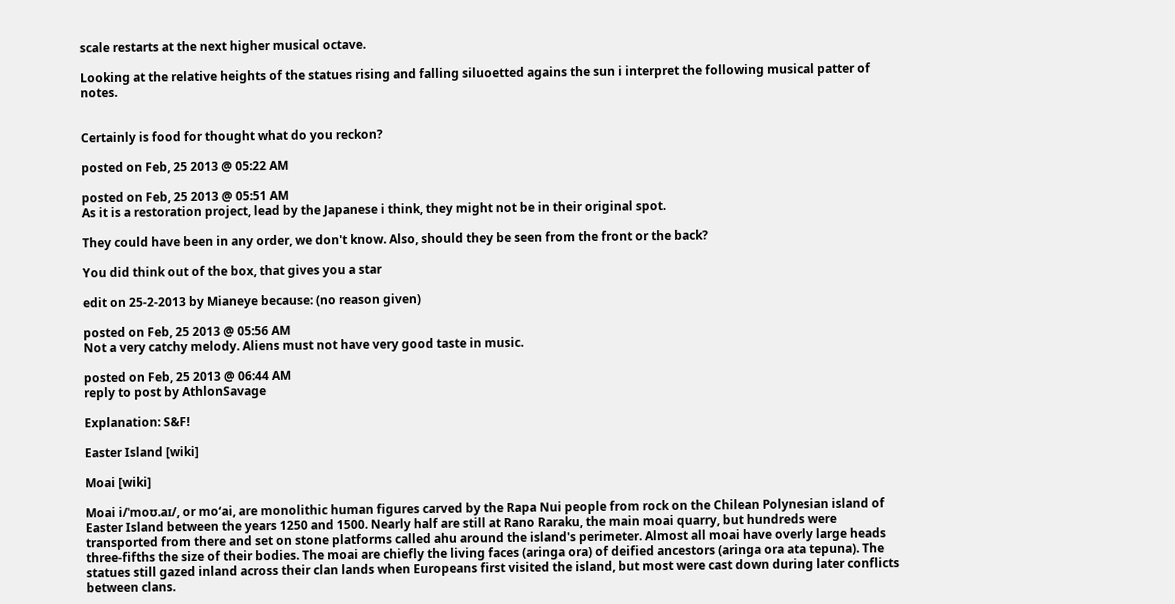scale restarts at the next higher musical octave.

Looking at the relative heights of the statues rising and falling siluoetted agains the sun i interpret the following musical patter of notes.


Certainly is food for thought what do you reckon?

posted on Feb, 25 2013 @ 05:22 AM

posted on Feb, 25 2013 @ 05:51 AM
As it is a restoration project, lead by the Japanese i think, they might not be in their original spot.

They could have been in any order, we don't know. Also, should they be seen from the front or the back?

You did think out of the box, that gives you a star

edit on 25-2-2013 by Mianeye because: (no reason given)

posted on Feb, 25 2013 @ 05:56 AM
Not a very catchy melody. Aliens must not have very good taste in music.

posted on Feb, 25 2013 @ 06:44 AM
reply to post by AthlonSavage

Explanation: S&F!

Easter Island [wiki]

Moai [wiki]

Moai i/ˈmoʊ.aɪ/, or mo‘ai, are monolithic human figures carved by the Rapa Nui people from rock on the Chilean Polynesian island of Easter Island between the years 1250 and 1500. Nearly half are still at Rano Raraku, the main moai quarry, but hundreds were transported from there and set on stone platforms called ahu around the island's perimeter. Almost all moai have overly large heads three-fifths the size of their bodies. The moai are chiefly the living faces (aringa ora) of deified ancestors (aringa ora ata tepuna). The statues still gazed inland across their clan lands when Europeans first visited the island, but most were cast down during later conflicts between clans.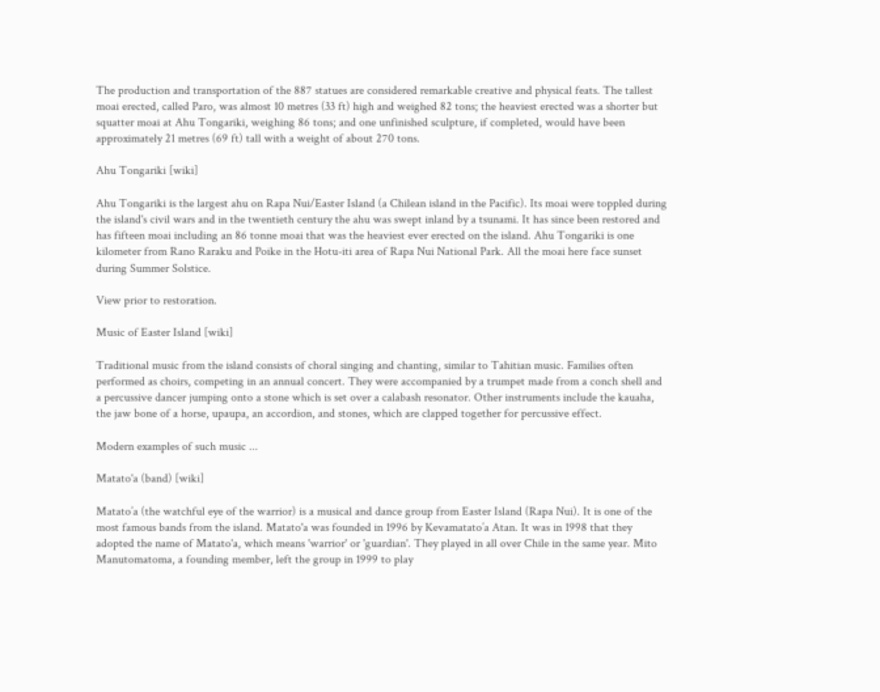The production and transportation of the 887 statues are considered remarkable creative and physical feats. The tallest moai erected, called Paro, was almost 10 metres (33 ft) high and weighed 82 tons; the heaviest erected was a shorter but squatter moai at Ahu Tongariki, weighing 86 tons; and one unfinished sculpture, if completed, would have been approximately 21 metres (69 ft) tall with a weight of about 270 tons.

Ahu Tongariki [wiki]

Ahu Tongariki is the largest ahu on Rapa Nui/Easter Island (a Chilean island in the Pacific). Its moai were toppled during the island's civil wars and in the twentieth century the ahu was swept inland by a tsunami. It has since been restored and has fifteen moai including an 86 tonne moai that was the heaviest ever erected on the island. Ahu Tongariki is one kilometer from Rano Raraku and Poike in the Hotu-iti area of Rapa Nui National Park. All the moai here face sunset during Summer Solstice.

View prior to restoration.

Music of Easter Island [wiki]

Traditional music from the island consists of choral singing and chanting, similar to Tahitian music. Families often performed as choirs, competing in an annual concert. They were accompanied by a trumpet made from a conch shell and a percussive dancer jumping onto a stone which is set over a calabash resonator. Other instruments include the kauaha, the jaw bone of a horse, upaupa, an accordion, and stones, which are clapped together for percussive effect.

Modern examples of such music ...

Matato'a (band) [wiki]

Matato’a (the watchful eye of the warrior) is a musical and dance group from Easter Island (Rapa Nui). It is one of the most famous bands from the island. Matato'a was founded in 1996 by Kevamatato’a Atan. It was in 1998 that they adopted the name of Matato'a, which means 'warrior' or 'guardian'. They played in all over Chile in the same year. Mito Manutomatoma, a founding member, left the group in 1999 to play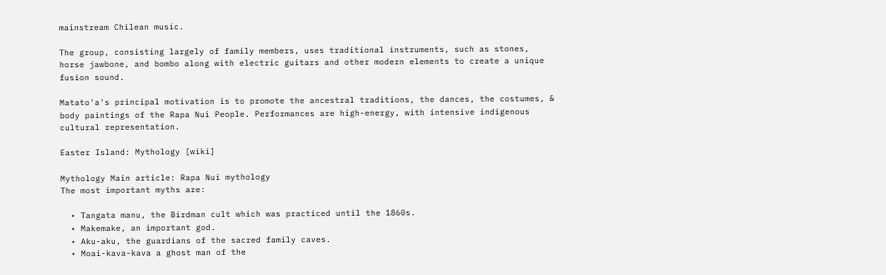mainstream Chilean music.

The group, consisting largely of family members, uses traditional instruments, such as stones, horse jawbone, and bombo along with electric guitars and other modern elements to create a unique fusion sound.

Matato'a's principal motivation is to promote the ancestral traditions, the dances, the costumes, & body paintings of the Rapa Nui People. Performances are high-energy, with intensive indigenous cultural representation.

Easter Island: Mythology [wiki]

Mythology Main article: Rapa Nui mythology
The most important myths are:

  • Tangata manu, the Birdman cult which was practiced until the 1860s.
  • Makemake, an important god.
  • Aku-aku, the guardians of the sacred family caves.
  • Moai-kava-kava a ghost man of the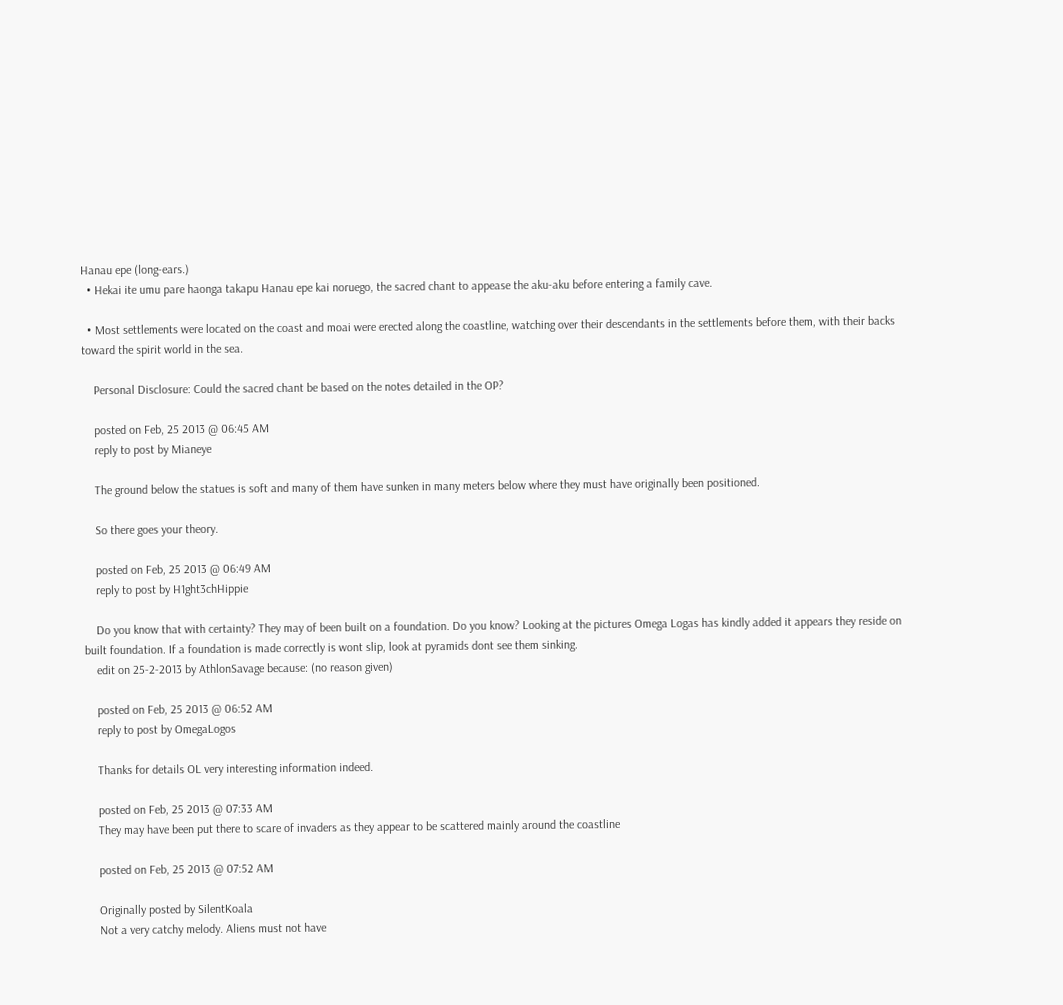Hanau epe (long-ears.)
  • Hekai ite umu pare haonga takapu Hanau epe kai noruego, the sacred chant to appease the aku-aku before entering a family cave.

  • Most settlements were located on the coast and moai were erected along the coastline, watching over their descendants in the settlements before them, with their backs toward the spirit world in the sea.

    Personal Disclosure: Could the sacred chant be based on the notes detailed in the OP?

    posted on Feb, 25 2013 @ 06:45 AM
    reply to post by Mianeye

    The ground below the statues is soft and many of them have sunken in many meters below where they must have originally been positioned.

    So there goes your theory.

    posted on Feb, 25 2013 @ 06:49 AM
    reply to post by H1ght3chHippie

    Do you know that with certainty? They may of been built on a foundation. Do you know? Looking at the pictures Omega Logas has kindly added it appears they reside on built foundation. If a foundation is made correctly is wont slip, look at pyramids dont see them sinking.
    edit on 25-2-2013 by AthlonSavage because: (no reason given)

    posted on Feb, 25 2013 @ 06:52 AM
    reply to post by OmegaLogos

    Thanks for details OL very interesting information indeed.

    posted on Feb, 25 2013 @ 07:33 AM
    They may have been put there to scare of invaders as they appear to be scattered mainly around the coastline

    posted on Feb, 25 2013 @ 07:52 AM

    Originally posted by SilentKoala
    Not a very catchy melody. Aliens must not have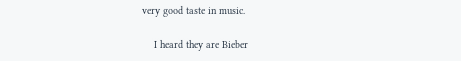very good taste in music.

    I heard they are Bieber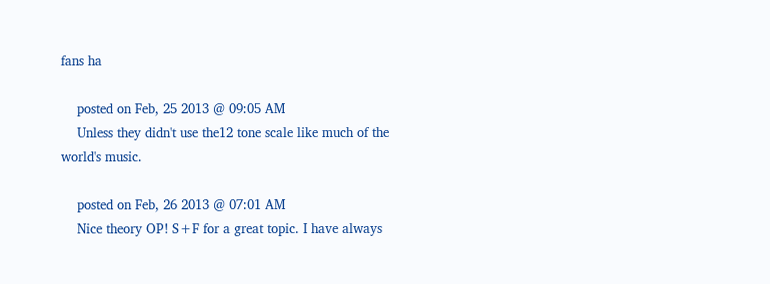fans ha

    posted on Feb, 25 2013 @ 09:05 AM
    Unless they didn't use the12 tone scale like much of the world's music.

    posted on Feb, 26 2013 @ 07:01 AM
    Nice theory OP! S+F for a great topic. I have always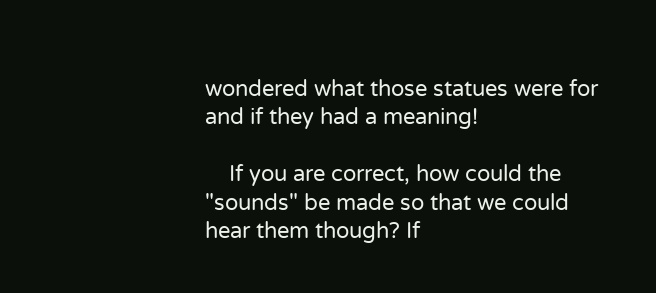wondered what those statues were for and if they had a meaning!

    If you are correct, how could the "sounds" be made so that we could hear them though? If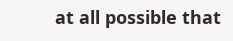at all possible that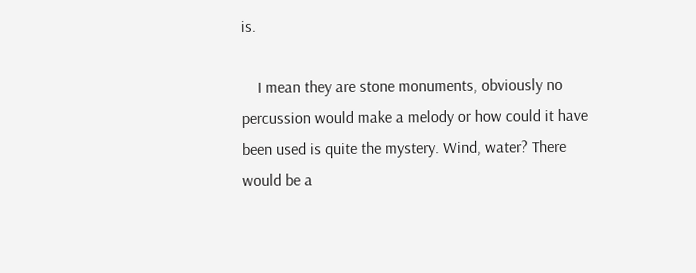is.

    I mean they are stone monuments, obviously no percussion would make a melody or how could it have been used is quite the mystery. Wind, water? There would be a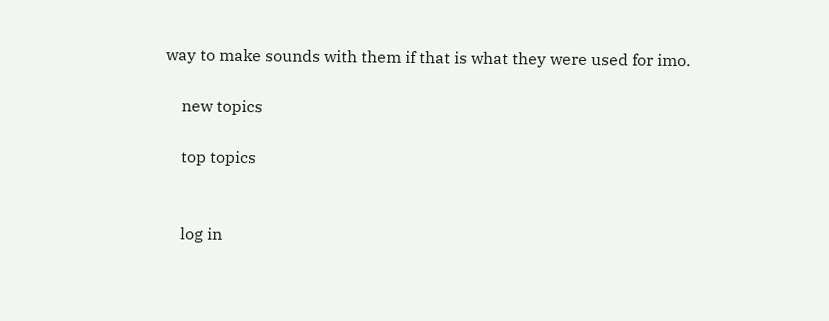way to make sounds with them if that is what they were used for imo.

    new topics

    top topics


    log in